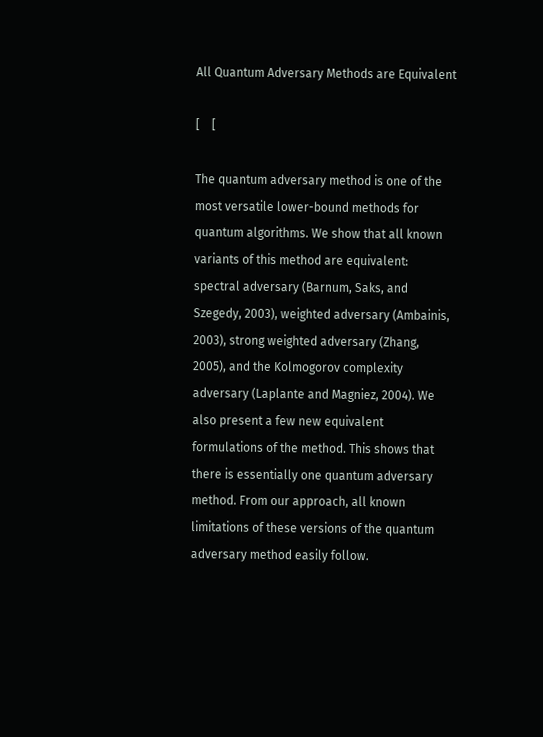All Quantum Adversary Methods are Equivalent

[    [

The quantum adversary method is one of the most versatile lower-bound methods for quantum algorithms. We show that all known variants of this method are equivalent: spectral adversary (Barnum, Saks, and Szegedy, 2003), weighted adversary (Ambainis, 2003), strong weighted adversary (Zhang, 2005), and the Kolmogorov complexity adversary (Laplante and Magniez, 2004). We also present a few new equivalent formulations of the method. This shows that there is essentially one quantum adversary method. From our approach, all known limitations of these versions of the quantum adversary method easily follow.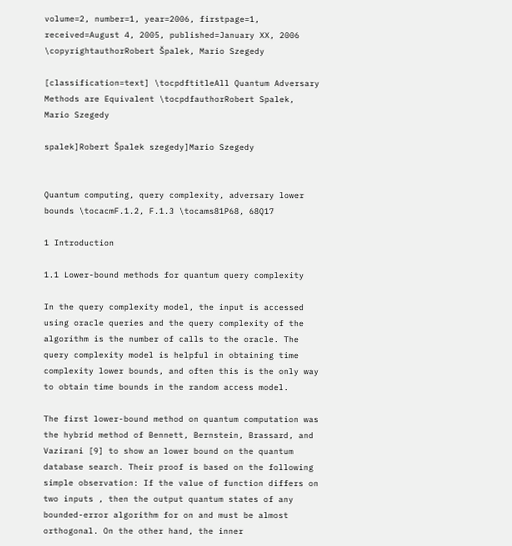volume=2, number=1, year=2006, firstpage=1, received=August 4, 2005, published=January XX, 2006 \copyrightauthorRobert Špalek, Mario Szegedy

[classification=text] \tocpdftitleAll Quantum Adversary Methods are Equivalent \tocpdfauthorRobert Spalek, Mario Szegedy

spalek]Robert Špalek szegedy]Mario Szegedy


Quantum computing, query complexity, adversary lower bounds \tocacmF.1.2, F.1.3 \tocams81P68, 68Q17

1 Introduction

1.1 Lower-bound methods for quantum query complexity

In the query complexity model, the input is accessed using oracle queries and the query complexity of the algorithm is the number of calls to the oracle. The query complexity model is helpful in obtaining time complexity lower bounds, and often this is the only way to obtain time bounds in the random access model.

The first lower-bound method on quantum computation was the hybrid method of Bennett, Bernstein, Brassard, and Vazirani [9] to show an lower bound on the quantum database search. Their proof is based on the following simple observation: If the value of function differs on two inputs , then the output quantum states of any bounded-error algorithm for on and must be almost orthogonal. On the other hand, the inner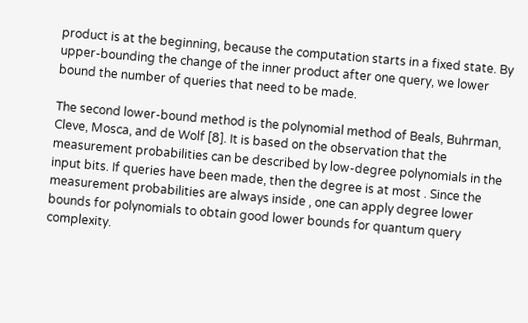product is at the beginning, because the computation starts in a fixed state. By upper-bounding the change of the inner product after one query, we lower bound the number of queries that need to be made.

The second lower-bound method is the polynomial method of Beals, Buhrman, Cleve, Mosca, and de Wolf [8]. It is based on the observation that the measurement probabilities can be described by low-degree polynomials in the input bits. If queries have been made, then the degree is at most . Since the measurement probabilities are always inside , one can apply degree lower bounds for polynomials to obtain good lower bounds for quantum query complexity.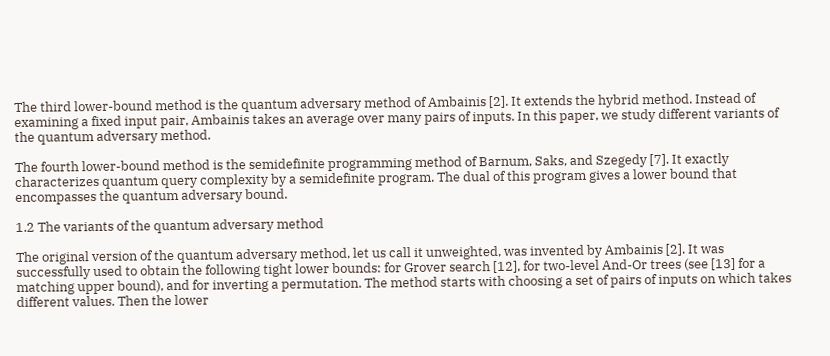The third lower-bound method is the quantum adversary method of Ambainis [2]. It extends the hybrid method. Instead of examining a fixed input pair, Ambainis takes an average over many pairs of inputs. In this paper, we study different variants of the quantum adversary method.

The fourth lower-bound method is the semidefinite programming method of Barnum, Saks, and Szegedy [7]. It exactly characterizes quantum query complexity by a semidefinite program. The dual of this program gives a lower bound that encompasses the quantum adversary bound.

1.2 The variants of the quantum adversary method

The original version of the quantum adversary method, let us call it unweighted, was invented by Ambainis [2]. It was successfully used to obtain the following tight lower bounds: for Grover search [12], for two-level And-Or trees (see [13] for a matching upper bound), and for inverting a permutation. The method starts with choosing a set of pairs of inputs on which takes different values. Then the lower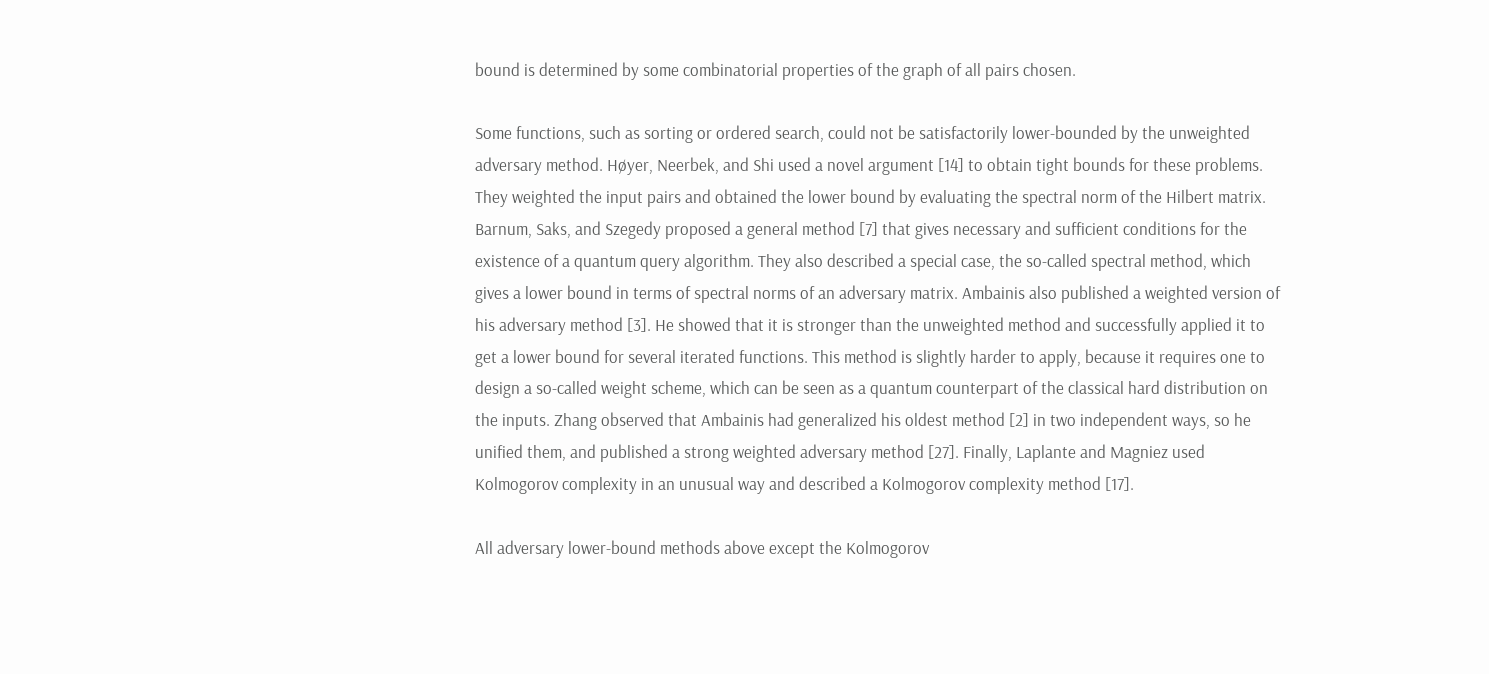bound is determined by some combinatorial properties of the graph of all pairs chosen.

Some functions, such as sorting or ordered search, could not be satisfactorily lower-bounded by the unweighted adversary method. Høyer, Neerbek, and Shi used a novel argument [14] to obtain tight bounds for these problems. They weighted the input pairs and obtained the lower bound by evaluating the spectral norm of the Hilbert matrix. Barnum, Saks, and Szegedy proposed a general method [7] that gives necessary and sufficient conditions for the existence of a quantum query algorithm. They also described a special case, the so-called spectral method, which gives a lower bound in terms of spectral norms of an adversary matrix. Ambainis also published a weighted version of his adversary method [3]. He showed that it is stronger than the unweighted method and successfully applied it to get a lower bound for several iterated functions. This method is slightly harder to apply, because it requires one to design a so-called weight scheme, which can be seen as a quantum counterpart of the classical hard distribution on the inputs. Zhang observed that Ambainis had generalized his oldest method [2] in two independent ways, so he unified them, and published a strong weighted adversary method [27]. Finally, Laplante and Magniez used Kolmogorov complexity in an unusual way and described a Kolmogorov complexity method [17].

All adversary lower-bound methods above except the Kolmogorov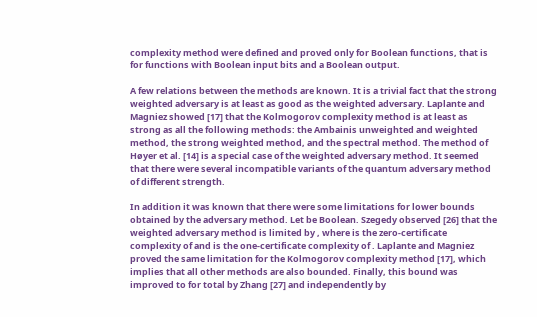complexity method were defined and proved only for Boolean functions, that is for functions with Boolean input bits and a Boolean output.

A few relations between the methods are known. It is a trivial fact that the strong weighted adversary is at least as good as the weighted adversary. Laplante and Magniez showed [17] that the Kolmogorov complexity method is at least as strong as all the following methods: the Ambainis unweighted and weighted method, the strong weighted method, and the spectral method. The method of Høyer et al. [14] is a special case of the weighted adversary method. It seemed that there were several incompatible variants of the quantum adversary method of different strength.

In addition it was known that there were some limitations for lower bounds obtained by the adversary method. Let be Boolean. Szegedy observed [26] that the weighted adversary method is limited by , where is the zero-certificate complexity of and is the one-certificate complexity of . Laplante and Magniez proved the same limitation for the Kolmogorov complexity method [17], which implies that all other methods are also bounded. Finally, this bound was improved to for total by Zhang [27] and independently by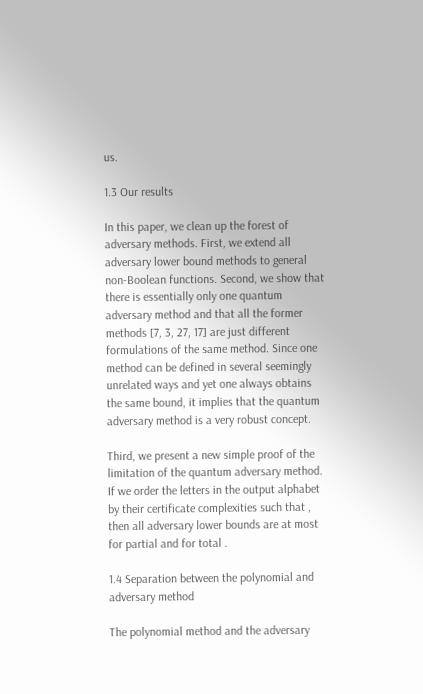us.

1.3 Our results

In this paper, we clean up the forest of adversary methods. First, we extend all adversary lower bound methods to general non-Boolean functions. Second, we show that there is essentially only one quantum adversary method and that all the former methods [7, 3, 27, 17] are just different formulations of the same method. Since one method can be defined in several seemingly unrelated ways and yet one always obtains the same bound, it implies that the quantum adversary method is a very robust concept.

Third, we present a new simple proof of the limitation of the quantum adversary method. If we order the letters in the output alphabet by their certificate complexities such that , then all adversary lower bounds are at most for partial and for total .

1.4 Separation between the polynomial and adversary method

The polynomial method and the adversary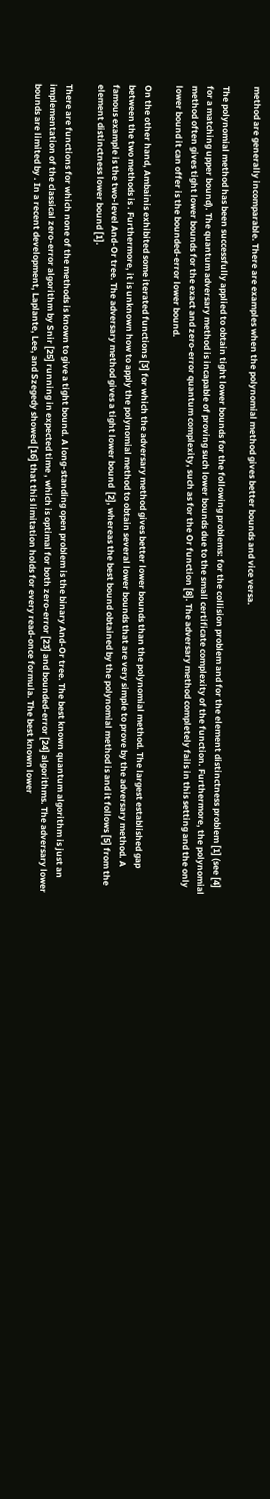method are generally incomparable. There are examples when the polynomial method gives better bounds and vice versa.

The polynomial method has been successfully applied to obtain tight lower bounds for the following problems: for the collision problem and for the element distinctness problem [1] (see [4] for a matching upper bound). The quantum adversary method is incapable of proving such lower bounds due to the small certificate complexity of the function. Furthermore, the polynomial method often gives tight lower bounds for the exact and zero-error quantum complexity, such as for the Or function [8]. The adversary method completely fails in this setting and the only lower bound it can offer is the bounded-error lower bound.

On the other hand, Ambainis exhibited some iterated functions [3] for which the adversary method gives better lower bounds than the polynomial method. The largest established gap between the two methods is . Furthermore, it is unknown how to apply the polynomial method to obtain several lower bounds that are very simple to prove by the adversary method. A famous example is the two-level And-Or tree. The adversary method gives a tight lower bound  [2], whereas the best bound obtained by the polynomial method is and it follows [5] from the element distinctness lower bound [1].

There are functions for which none of the methods is known to give a tight bound. A long-standing open problem is the binary And-Or tree. The best known quantum algorithm is just an implementation of the classical zero-error algorithm by Snir [25] running in expected time , which is optimal for both zero-error [23] and bounded-error [24] algorithms. The adversary lower bounds are limited by . In a recent development, Laplante, Lee, and Szegedy showed [16] that this limitation holds for every read-once formula. The best known lower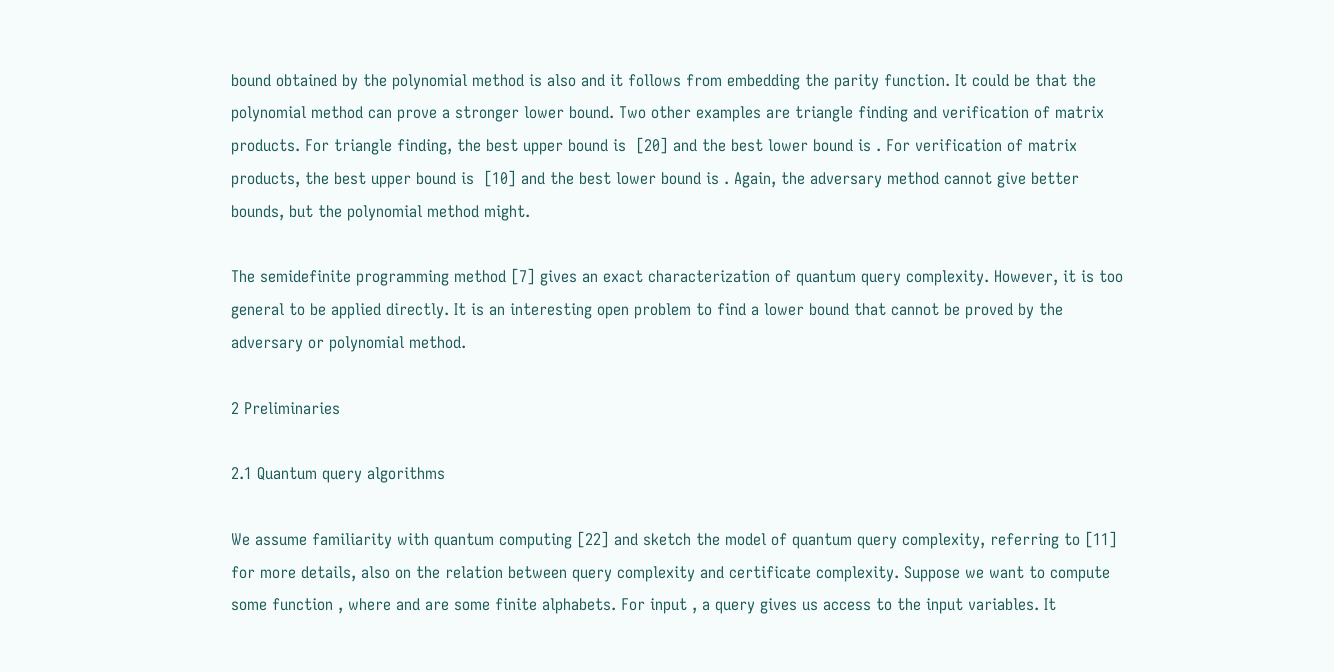bound obtained by the polynomial method is also and it follows from embedding the parity function. It could be that the polynomial method can prove a stronger lower bound. Two other examples are triangle finding and verification of matrix products. For triangle finding, the best upper bound is  [20] and the best lower bound is . For verification of matrix products, the best upper bound is  [10] and the best lower bound is . Again, the adversary method cannot give better bounds, but the polynomial method might.

The semidefinite programming method [7] gives an exact characterization of quantum query complexity. However, it is too general to be applied directly. It is an interesting open problem to find a lower bound that cannot be proved by the adversary or polynomial method.

2 Preliminaries

2.1 Quantum query algorithms

We assume familiarity with quantum computing [22] and sketch the model of quantum query complexity, referring to [11] for more details, also on the relation between query complexity and certificate complexity. Suppose we want to compute some function , where and are some finite alphabets. For input , a query gives us access to the input variables. It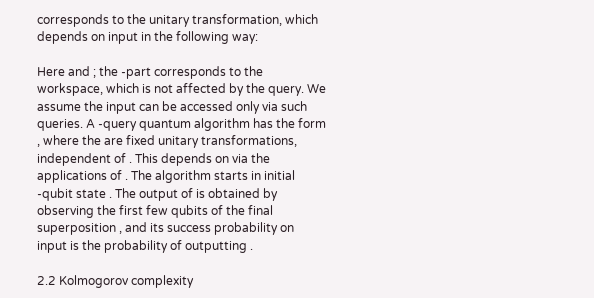corresponds to the unitary transformation, which depends on input in the following way:

Here and ; the -part corresponds to the workspace, which is not affected by the query. We assume the input can be accessed only via such queries. A -query quantum algorithm has the form , where the are fixed unitary transformations, independent of . This depends on via the applications of . The algorithm starts in initial -qubit state . The output of is obtained by observing the first few qubits of the final superposition , and its success probability on input is the probability of outputting .

2.2 Kolmogorov complexity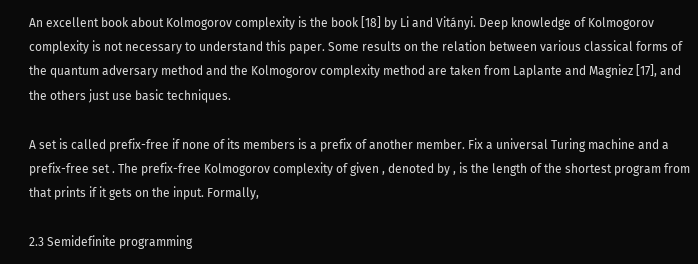An excellent book about Kolmogorov complexity is the book [18] by Li and Vitányi. Deep knowledge of Kolmogorov complexity is not necessary to understand this paper. Some results on the relation between various classical forms of the quantum adversary method and the Kolmogorov complexity method are taken from Laplante and Magniez [17], and the others just use basic techniques.

A set is called prefix-free if none of its members is a prefix of another member. Fix a universal Turing machine and a prefix-free set . The prefix-free Kolmogorov complexity of given , denoted by , is the length of the shortest program from that prints if it gets on the input. Formally,

2.3 Semidefinite programming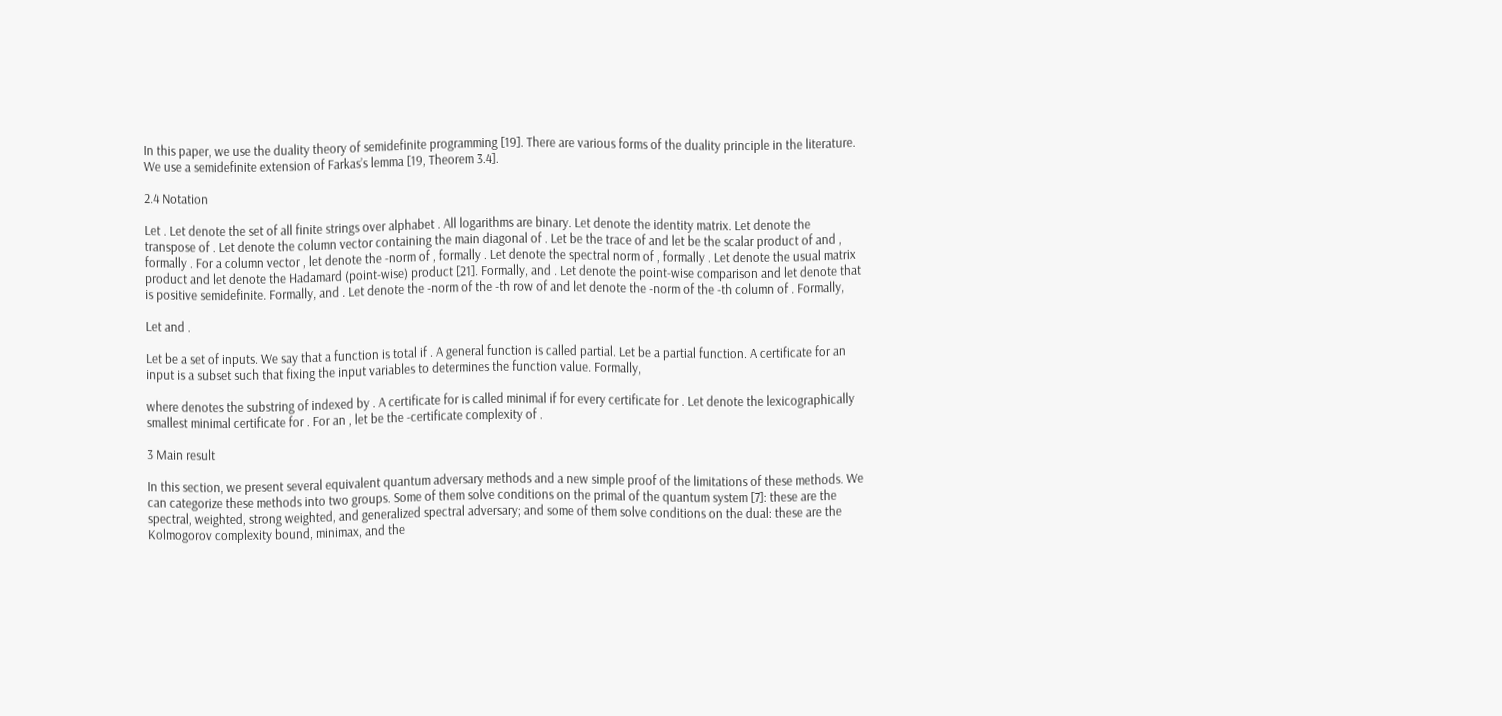In this paper, we use the duality theory of semidefinite programming [19]. There are various forms of the duality principle in the literature. We use a semidefinite extension of Farkas’s lemma [19, Theorem 3.4].

2.4 Notation

Let . Let denote the set of all finite strings over alphabet . All logarithms are binary. Let denote the identity matrix. Let denote the transpose of . Let denote the column vector containing the main diagonal of . Let be the trace of and let be the scalar product of and , formally . For a column vector , let denote the -norm of , formally . Let denote the spectral norm of , formally . Let denote the usual matrix product and let denote the Hadamard (point-wise) product [21]. Formally, and . Let denote the point-wise comparison and let denote that is positive semidefinite. Formally, and . Let denote the -norm of the -th row of and let denote the -norm of the -th column of . Formally,

Let and .

Let be a set of inputs. We say that a function is total if . A general function is called partial. Let be a partial function. A certificate for an input is a subset such that fixing the input variables to determines the function value. Formally,

where denotes the substring of indexed by . A certificate for is called minimal if for every certificate for . Let denote the lexicographically smallest minimal certificate for . For an , let be the -certificate complexity of .

3 Main result

In this section, we present several equivalent quantum adversary methods and a new simple proof of the limitations of these methods. We can categorize these methods into two groups. Some of them solve conditions on the primal of the quantum system [7]: these are the spectral, weighted, strong weighted, and generalized spectral adversary; and some of them solve conditions on the dual: these are the Kolmogorov complexity bound, minimax, and the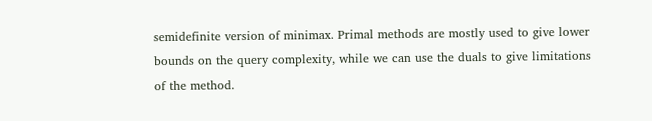semidefinite version of minimax. Primal methods are mostly used to give lower bounds on the query complexity, while we can use the duals to give limitations of the method.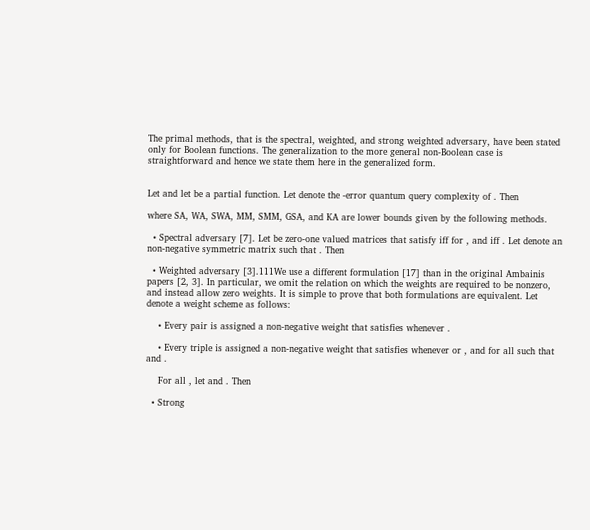The primal methods, that is the spectral, weighted, and strong weighted adversary, have been stated only for Boolean functions. The generalization to the more general non-Boolean case is straightforward and hence we state them here in the generalized form.


Let and let be a partial function. Let denote the -error quantum query complexity of . Then

where SA, WA, SWA, MM, SMM, GSA, and KA are lower bounds given by the following methods.

  • Spectral adversary [7]. Let be zero-one valued matrices that satisfy iff for , and iff . Let denote an non-negative symmetric matrix such that . Then

  • Weighted adversary [3].111We use a different formulation [17] than in the original Ambainis papers [2, 3]. In particular, we omit the relation on which the weights are required to be nonzero, and instead allow zero weights. It is simple to prove that both formulations are equivalent. Let denote a weight scheme as follows:

    • Every pair is assigned a non-negative weight that satisfies whenever .

    • Every triple is assigned a non-negative weight that satisfies whenever or , and for all such that and .

    For all , let and . Then

  • Strong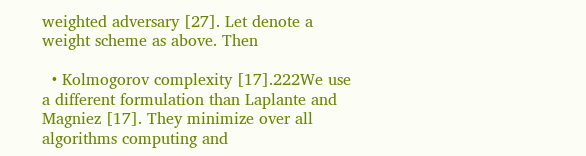weighted adversary [27]. Let denote a weight scheme as above. Then

  • Kolmogorov complexity [17].222We use a different formulation than Laplante and Magniez [17]. They minimize over all algorithms computing and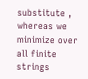substitute , whereas we minimize over all finite strings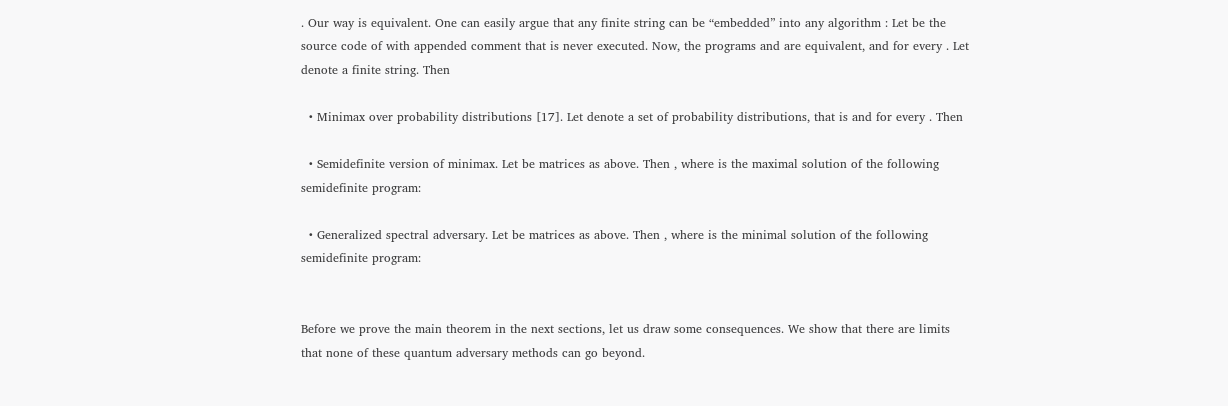. Our way is equivalent. One can easily argue that any finite string can be “embedded” into any algorithm : Let be the source code of with appended comment that is never executed. Now, the programs and are equivalent, and for every . Let denote a finite string. Then

  • Minimax over probability distributions [17]. Let denote a set of probability distributions, that is and for every . Then

  • Semidefinite version of minimax. Let be matrices as above. Then , where is the maximal solution of the following semidefinite program:

  • Generalized spectral adversary. Let be matrices as above. Then , where is the minimal solution of the following semidefinite program:


Before we prove the main theorem in the next sections, let us draw some consequences. We show that there are limits that none of these quantum adversary methods can go beyond.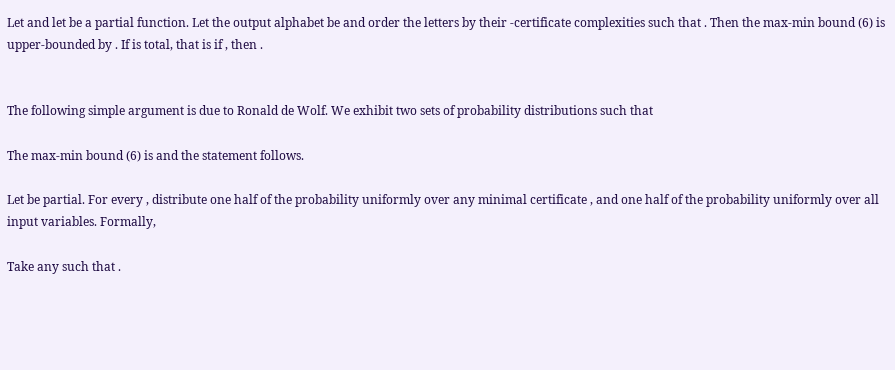Let and let be a partial function. Let the output alphabet be and order the letters by their -certificate complexities such that . Then the max-min bound (6) is upper-bounded by . If is total, that is if , then .


The following simple argument is due to Ronald de Wolf. We exhibit two sets of probability distributions such that

The max-min bound (6) is and the statement follows.

Let be partial. For every , distribute one half of the probability uniformly over any minimal certificate , and one half of the probability uniformly over all input variables. Formally,

Take any such that .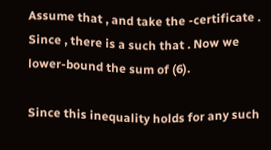Assume that , and take the -certificate . Since , there is a such that . Now we lower-bound the sum of (6).

Since this inequality holds for any such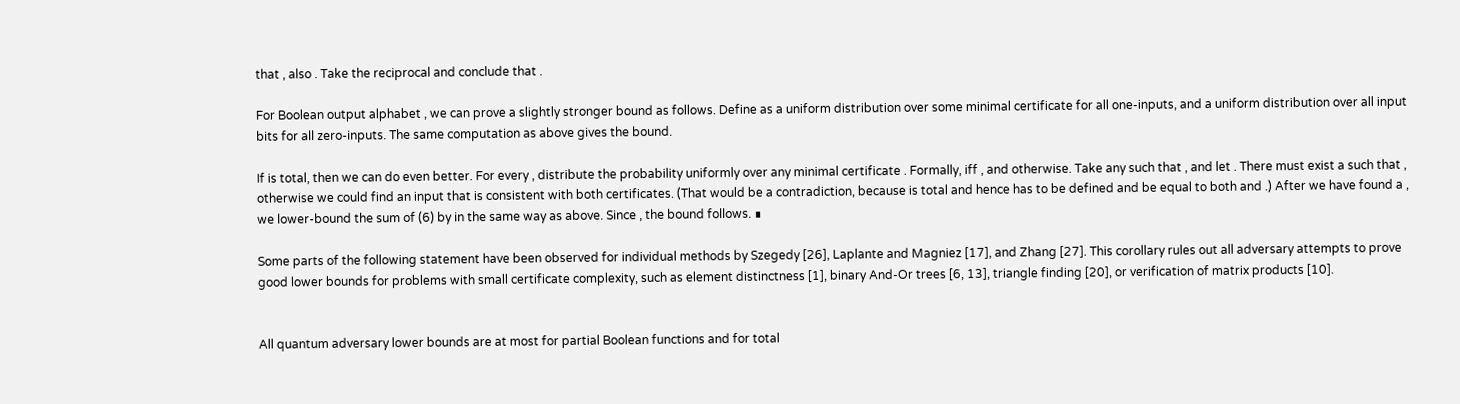that , also . Take the reciprocal and conclude that .

For Boolean output alphabet , we can prove a slightly stronger bound as follows. Define as a uniform distribution over some minimal certificate for all one-inputs, and a uniform distribution over all input bits for all zero-inputs. The same computation as above gives the bound.

If is total, then we can do even better. For every , distribute the probability uniformly over any minimal certificate . Formally, iff , and otherwise. Take any such that , and let . There must exist a such that , otherwise we could find an input that is consistent with both certificates. (That would be a contradiction, because is total and hence has to be defined and be equal to both and .) After we have found a , we lower-bound the sum of (6) by in the same way as above. Since , the bound follows. ∎

Some parts of the following statement have been observed for individual methods by Szegedy [26], Laplante and Magniez [17], and Zhang [27]. This corollary rules out all adversary attempts to prove good lower bounds for problems with small certificate complexity, such as element distinctness [1], binary And-Or trees [6, 13], triangle finding [20], or verification of matrix products [10].


All quantum adversary lower bounds are at most for partial Boolean functions and for total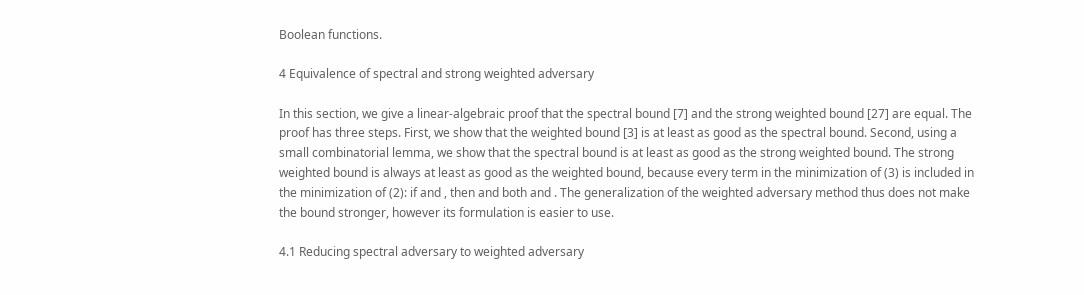Boolean functions.

4 Equivalence of spectral and strong weighted adversary

In this section, we give a linear-algebraic proof that the spectral bound [7] and the strong weighted bound [27] are equal. The proof has three steps. First, we show that the weighted bound [3] is at least as good as the spectral bound. Second, using a small combinatorial lemma, we show that the spectral bound is at least as good as the strong weighted bound. The strong weighted bound is always at least as good as the weighted bound, because every term in the minimization of (3) is included in the minimization of (2): if and , then and both and . The generalization of the weighted adversary method thus does not make the bound stronger, however its formulation is easier to use.

4.1 Reducing spectral adversary to weighted adversary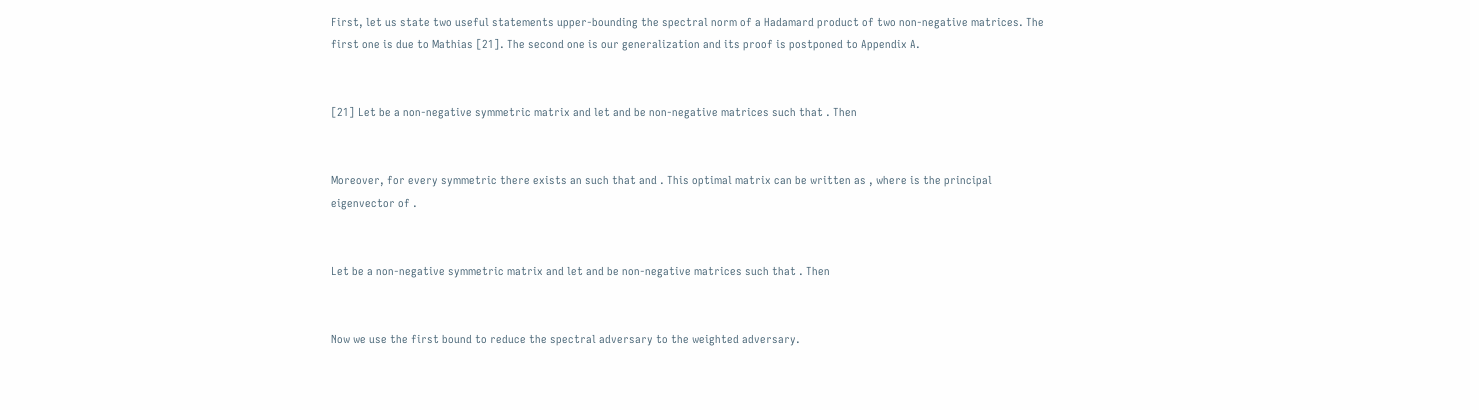First, let us state two useful statements upper-bounding the spectral norm of a Hadamard product of two non-negative matrices. The first one is due to Mathias [21]. The second one is our generalization and its proof is postponed to Appendix A.


[21] Let be a non-negative symmetric matrix and let and be non-negative matrices such that . Then


Moreover, for every symmetric there exists an such that and . This optimal matrix can be written as , where is the principal eigenvector of .


Let be a non-negative symmetric matrix and let and be non-negative matrices such that . Then


Now we use the first bound to reduce the spectral adversary to the weighted adversary.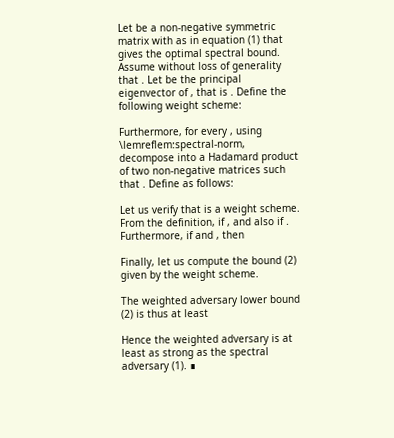Let be a non-negative symmetric matrix with as in equation (1) that gives the optimal spectral bound. Assume without loss of generality that . Let be the principal eigenvector of , that is . Define the following weight scheme:

Furthermore, for every , using \lemreflem:spectral-norm, decompose into a Hadamard product of two non-negative matrices such that . Define as follows:

Let us verify that is a weight scheme. From the definition, if , and also if . Furthermore, if and , then

Finally, let us compute the bound (2) given by the weight scheme.

The weighted adversary lower bound (2) is thus at least

Hence the weighted adversary is at least as strong as the spectral adversary (1). ∎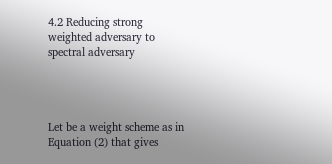4.2 Reducing strong weighted adversary to spectral adversary




Let be a weight scheme as in Equation (2) that gives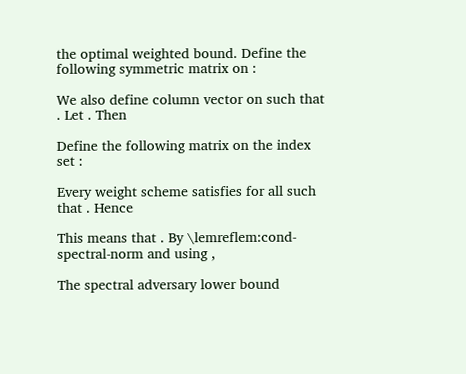the optimal weighted bound. Define the following symmetric matrix on :

We also define column vector on such that . Let . Then

Define the following matrix on the index set :

Every weight scheme satisfies for all such that . Hence

This means that . By \lemreflem:cond-spectral-norm and using ,

The spectral adversary lower bound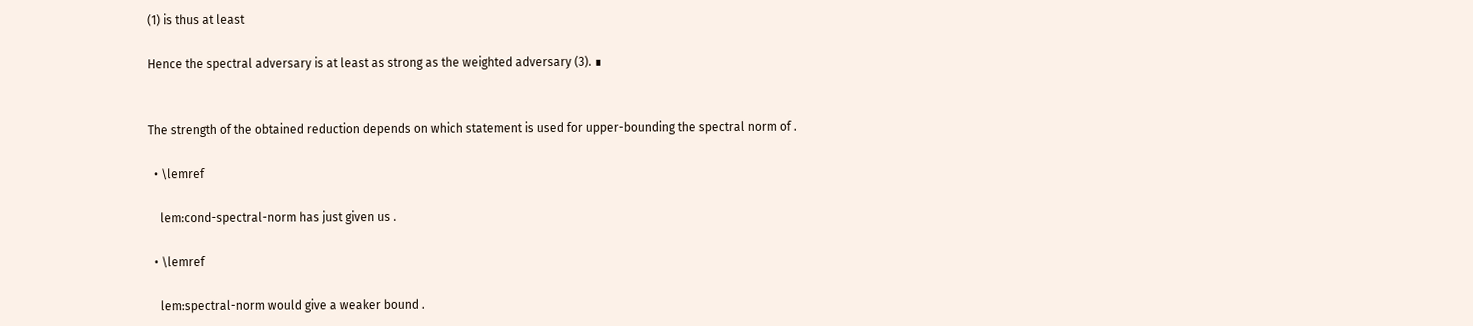(1) is thus at least

Hence the spectral adversary is at least as strong as the weighted adversary (3). ∎


The strength of the obtained reduction depends on which statement is used for upper-bounding the spectral norm of .

  • \lemref

    lem:cond-spectral-norm has just given us .

  • \lemref

    lem:spectral-norm would give a weaker bound .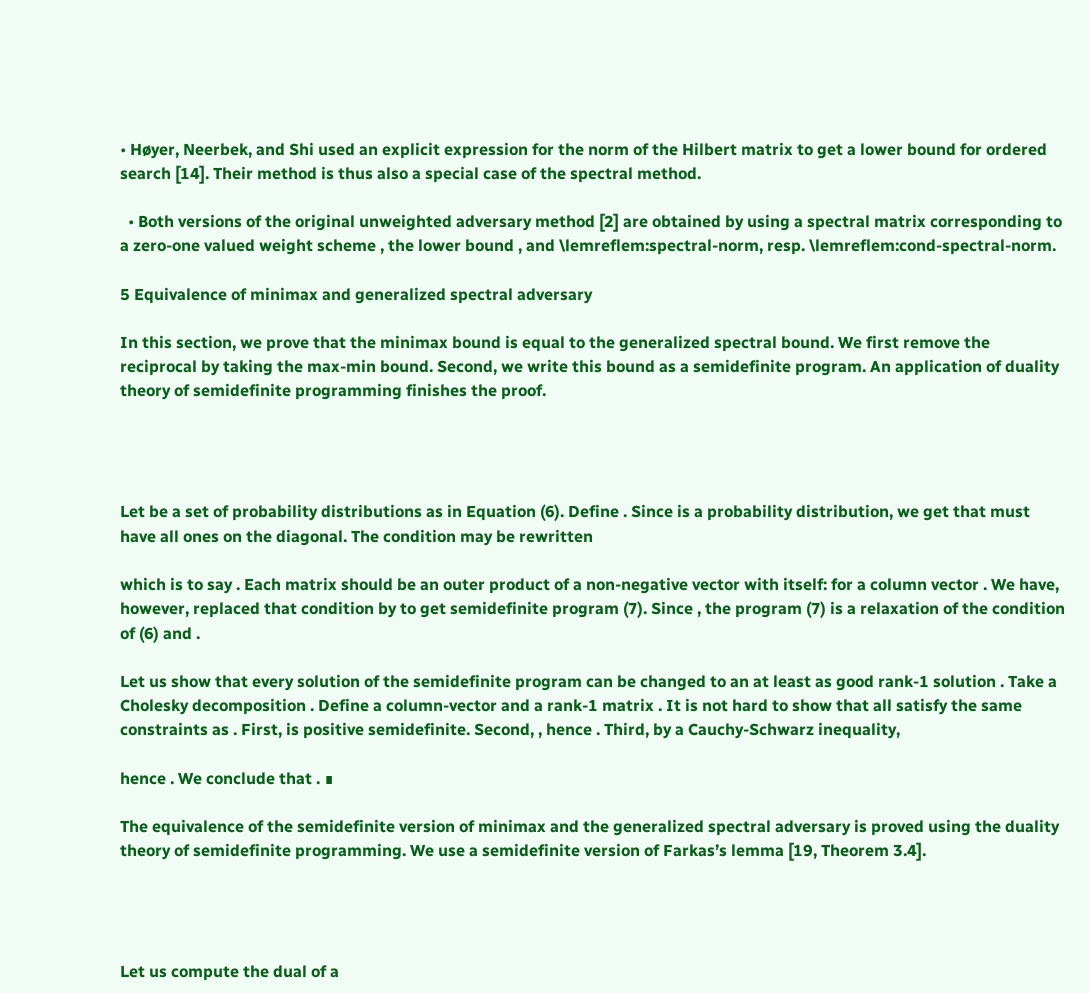• Høyer, Neerbek, and Shi used an explicit expression for the norm of the Hilbert matrix to get a lower bound for ordered search [14]. Their method is thus also a special case of the spectral method.

  • Both versions of the original unweighted adversary method [2] are obtained by using a spectral matrix corresponding to a zero-one valued weight scheme , the lower bound , and \lemreflem:spectral-norm, resp. \lemreflem:cond-spectral-norm.

5 Equivalence of minimax and generalized spectral adversary

In this section, we prove that the minimax bound is equal to the generalized spectral bound. We first remove the reciprocal by taking the max-min bound. Second, we write this bound as a semidefinite program. An application of duality theory of semidefinite programming finishes the proof.




Let be a set of probability distributions as in Equation (6). Define . Since is a probability distribution, we get that must have all ones on the diagonal. The condition may be rewritten

which is to say . Each matrix should be an outer product of a non-negative vector with itself: for a column vector . We have, however, replaced that condition by to get semidefinite program (7). Since , the program (7) is a relaxation of the condition of (6) and .

Let us show that every solution of the semidefinite program can be changed to an at least as good rank-1 solution . Take a Cholesky decomposition . Define a column-vector and a rank-1 matrix . It is not hard to show that all satisfy the same constraints as . First, is positive semidefinite. Second, , hence . Third, by a Cauchy-Schwarz inequality,

hence . We conclude that . ∎

The equivalence of the semidefinite version of minimax and the generalized spectral adversary is proved using the duality theory of semidefinite programming. We use a semidefinite version of Farkas’s lemma [19, Theorem 3.4].




Let us compute the dual of a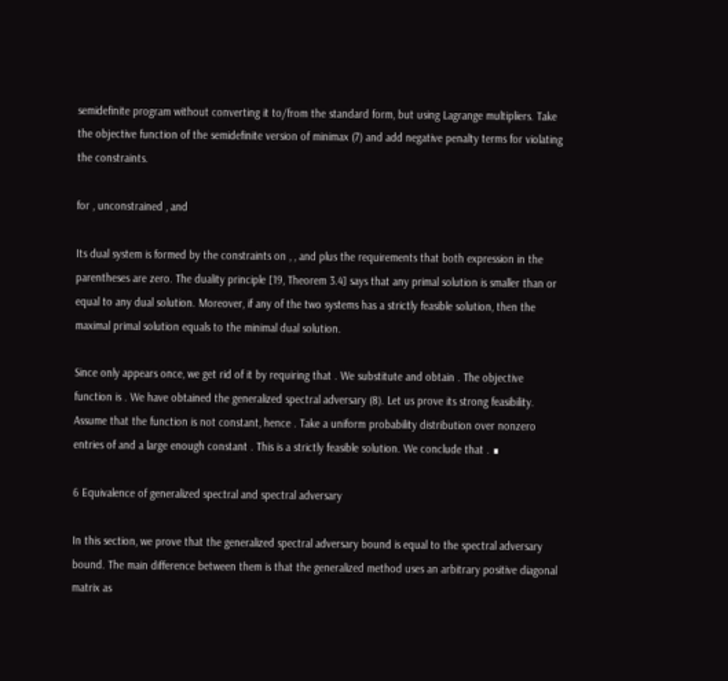semidefinite program without converting it to/from the standard form, but using Lagrange multipliers. Take the objective function of the semidefinite version of minimax (7) and add negative penalty terms for violating the constraints.

for , unconstrained , and

Its dual system is formed by the constraints on , , and plus the requirements that both expression in the parentheses are zero. The duality principle [19, Theorem 3.4] says that any primal solution is smaller than or equal to any dual solution. Moreover, if any of the two systems has a strictly feasible solution, then the maximal primal solution equals to the minimal dual solution.

Since only appears once, we get rid of it by requiring that . We substitute and obtain . The objective function is . We have obtained the generalized spectral adversary (8). Let us prove its strong feasibility. Assume that the function is not constant, hence . Take a uniform probability distribution over nonzero entries of and a large enough constant . This is a strictly feasible solution. We conclude that . ∎

6 Equivalence of generalized spectral and spectral adversary

In this section, we prove that the generalized spectral adversary bound is equal to the spectral adversary bound. The main difference between them is that the generalized method uses an arbitrary positive diagonal matrix as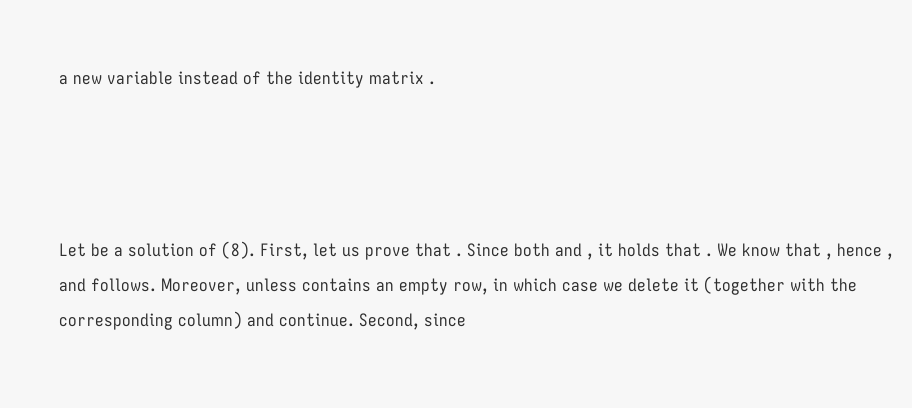a new variable instead of the identity matrix .




Let be a solution of (8). First, let us prove that . Since both and , it holds that . We know that , hence , and follows. Moreover, unless contains an empty row, in which case we delete it (together with the corresponding column) and continue. Second, since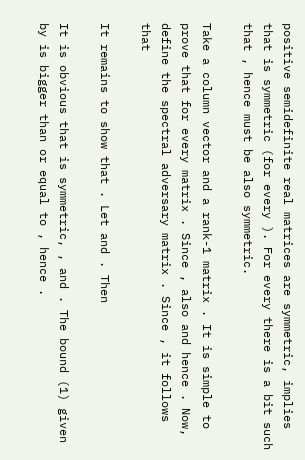positive semidefinite real matrices are symmetric, implies that is symmetric (for every ). For every there is a bit such that , hence must be also symmetric.

Take a column vector and a rank-1 matrix . It is simple to prove that for every matrix . Since , also and hence . Now, define the spectral adversary matrix . Since , it follows that

It remains to show that . Let and . Then

It is obvious that is symmetric, , and . The bound (1) given by is bigger than or equal to , hence .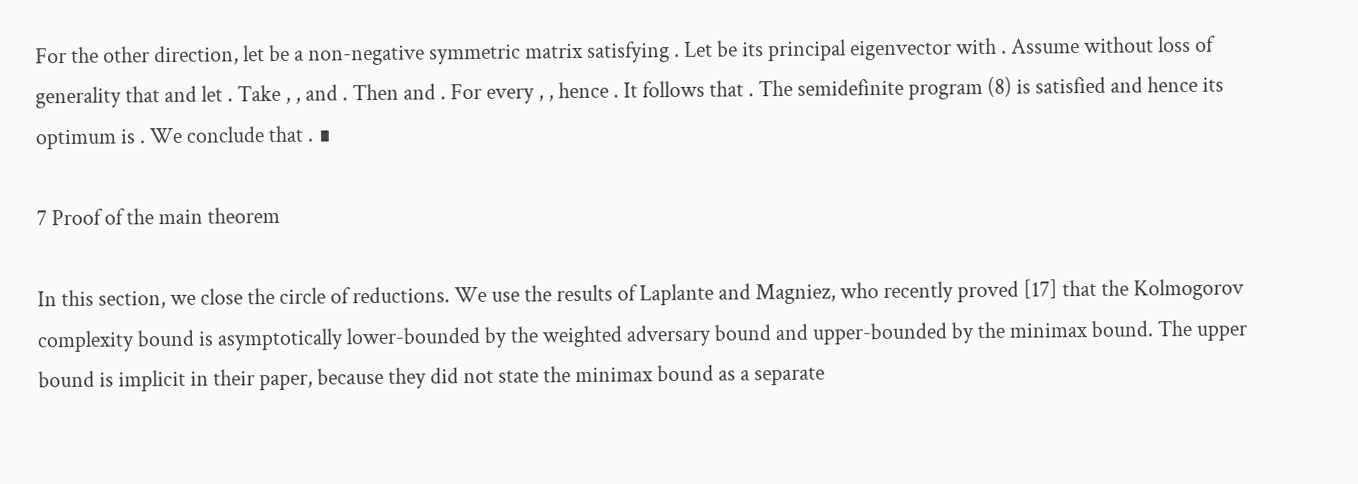For the other direction, let be a non-negative symmetric matrix satisfying . Let be its principal eigenvector with . Assume without loss of generality that and let . Take , , and . Then and . For every , , hence . It follows that . The semidefinite program (8) is satisfied and hence its optimum is . We conclude that . ∎

7 Proof of the main theorem

In this section, we close the circle of reductions. We use the results of Laplante and Magniez, who recently proved [17] that the Kolmogorov complexity bound is asymptotically lower-bounded by the weighted adversary bound and upper-bounded by the minimax bound. The upper bound is implicit in their paper, because they did not state the minimax bound as a separate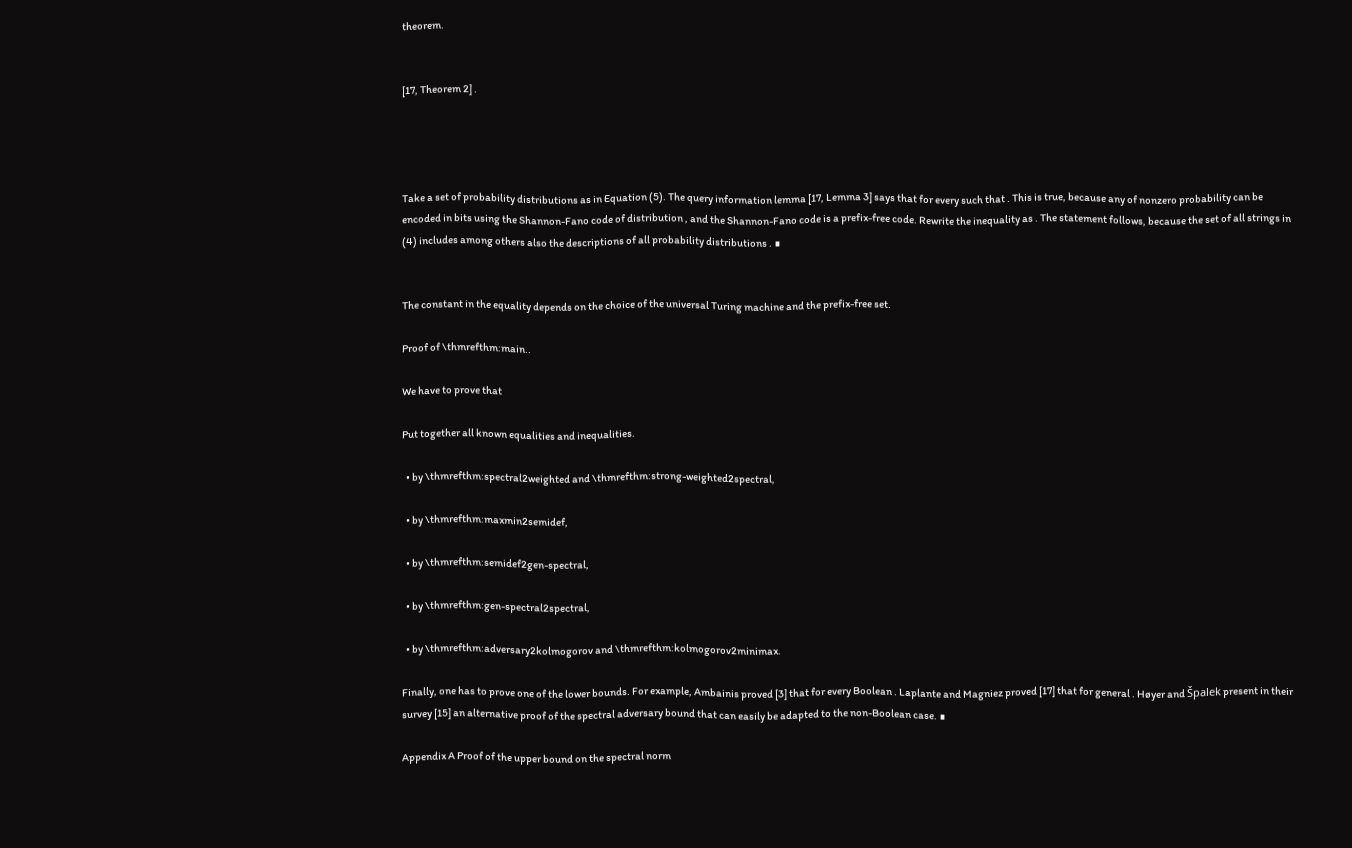theorem.


[17, Theorem 2] .




Take a set of probability distributions as in Equation (5). The query information lemma [17, Lemma 3] says that for every such that . This is true, because any of nonzero probability can be encoded in bits using the Shannon-Fano code of distribution , and the Shannon-Fano code is a prefix-free code. Rewrite the inequality as . The statement follows, because the set of all strings in (4) includes among others also the descriptions of all probability distributions . ∎


The constant in the equality depends on the choice of the universal Turing machine and the prefix-free set.

Proof of \thmrefthm:main..

We have to prove that

Put together all known equalities and inequalities.

  • by \thmrefthm:spectral2weighted and \thmrefthm:strong-weighted2spectral,

  • by \thmrefthm:maxmin2semidef,

  • by \thmrefthm:semidef2gen-spectral,

  • by \thmrefthm:gen-spectral2spectral,

  • by \thmrefthm:adversary2kolmogorov and \thmrefthm:kolmogorov2minimax.

Finally, one has to prove one of the lower bounds. For example, Ambainis proved [3] that for every Boolean . Laplante and Magniez proved [17] that for general . Høyer and Špalek present in their survey [15] an alternative proof of the spectral adversary bound that can easily be adapted to the non-Boolean case. ∎

Appendix A Proof of the upper bound on the spectral norm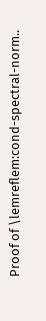Proof of \lemreflem:cond-spectral-norm..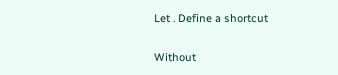Let . Define a shortcut

Without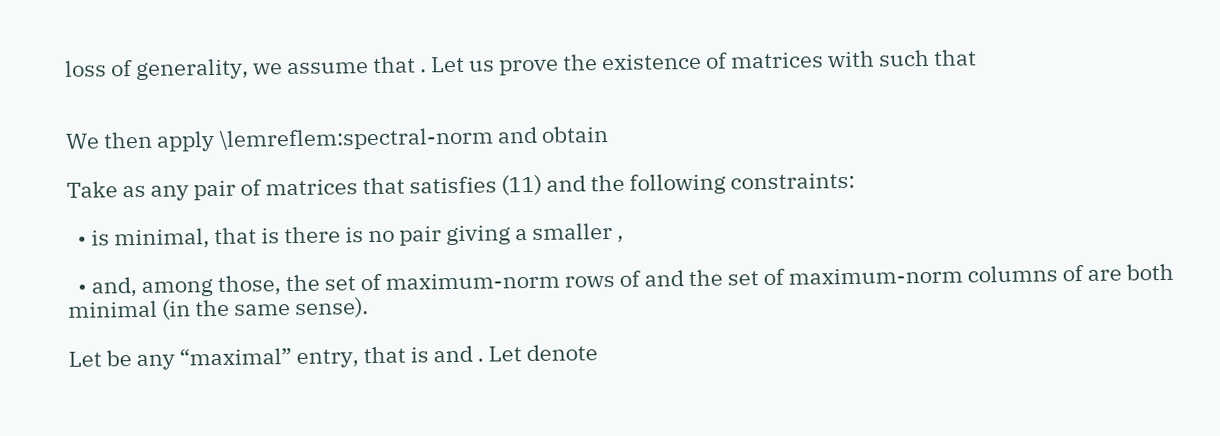loss of generality, we assume that . Let us prove the existence of matrices with such that


We then apply \lemreflem:spectral-norm and obtain

Take as any pair of matrices that satisfies (11) and the following constraints:

  • is minimal, that is there is no pair giving a smaller ,

  • and, among those, the set of maximum-norm rows of and the set of maximum-norm columns of are both minimal (in the same sense).

Let be any “maximal” entry, that is and . Let denote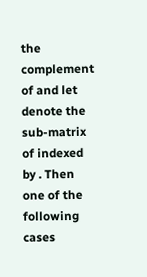the complement of and let denote the sub-matrix of indexed by . Then one of the following cases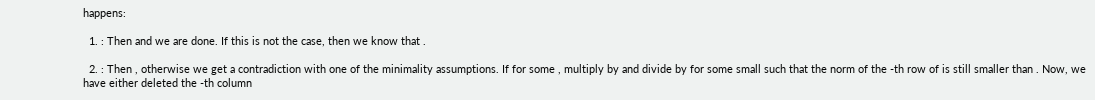happens:

  1. : Then and we are done. If this is not the case, then we know that .

  2. : Then , otherwise we get a contradiction with one of the minimality assumptions. If for some , multiply by and divide by for some small such that the norm of the -th row of is still smaller than . Now, we have either deleted the -th column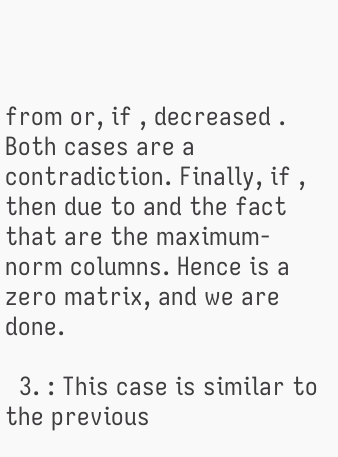from or, if , decreased . Both cases are a contradiction. Finally, if , then due to and the fact that are the maximum-norm columns. Hence is a zero matrix, and we are done.

  3. : This case is similar to the previous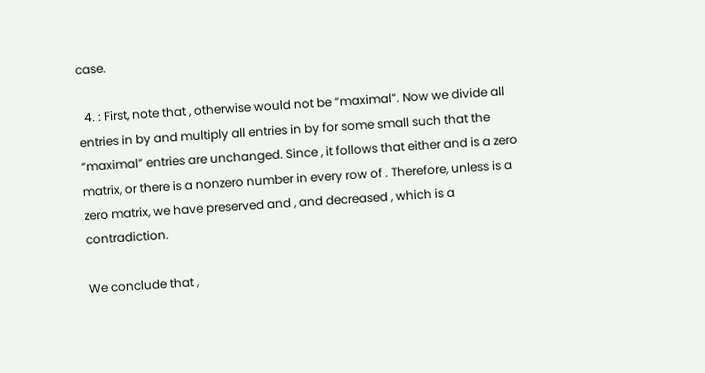case.

  4. : First, note that , otherwise would not be “maximal”. Now we divide all entries in by and multiply all entries in by for some small such that the “maximal” entries are unchanged. Since , it follows that either and is a zero matrix, or there is a nonzero number in every row of . Therefore, unless is a zero matrix, we have preserved and , and decreased , which is a contradiction.

We conclude that ,